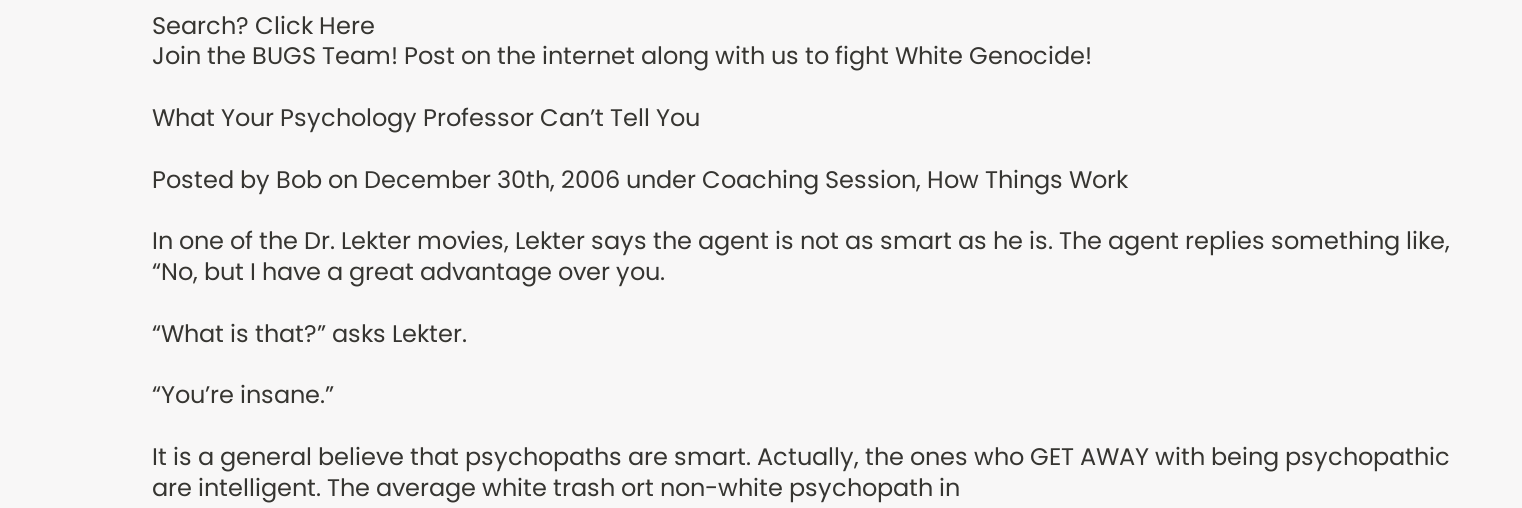Search? Click Here
Join the BUGS Team! Post on the internet along with us to fight White Genocide!

What Your Psychology Professor Can’t Tell You

Posted by Bob on December 30th, 2006 under Coaching Session, How Things Work

In one of the Dr. Lekter movies, Lekter says the agent is not as smart as he is. The agent replies something like, “No, but I have a great advantage over you.

“What is that?” asks Lekter.

“You’re insane.”

It is a general believe that psychopaths are smart. Actually, the ones who GET AWAY with being psychopathic are intelligent. The average white trash ort non-white psychopath in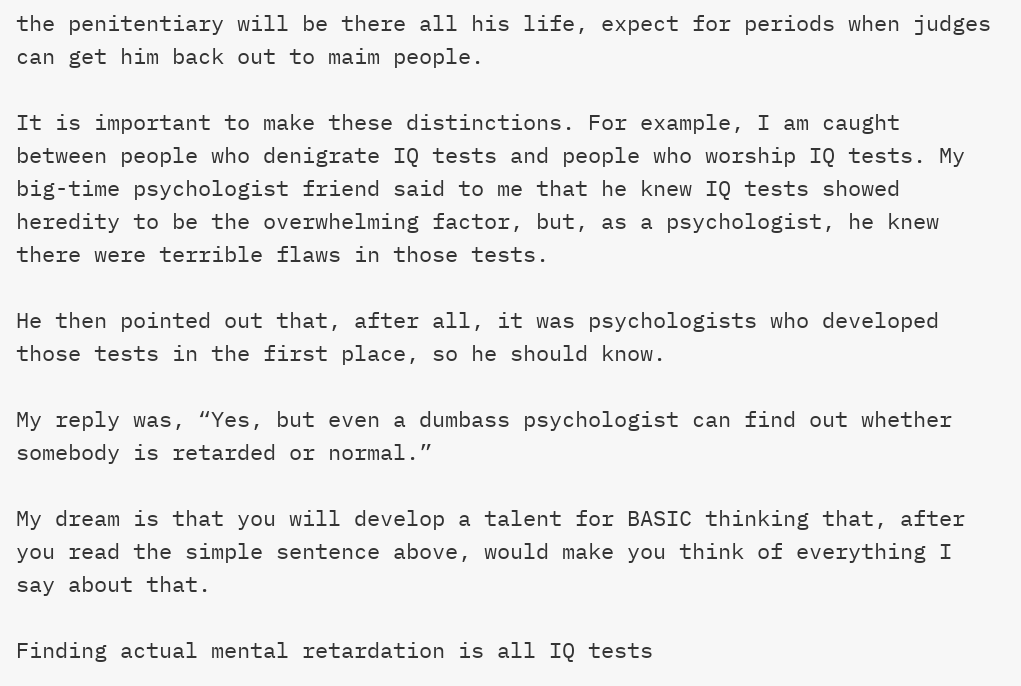the penitentiary will be there all his life, expect for periods when judges can get him back out to maim people.

It is important to make these distinctions. For example, I am caught between people who denigrate IQ tests and people who worship IQ tests. My big-time psychologist friend said to me that he knew IQ tests showed heredity to be the overwhelming factor, but, as a psychologist, he knew there were terrible flaws in those tests.

He then pointed out that, after all, it was psychologists who developed those tests in the first place, so he should know.

My reply was, “Yes, but even a dumbass psychologist can find out whether somebody is retarded or normal.”

My dream is that you will develop a talent for BASIC thinking that, after you read the simple sentence above, would make you think of everything I say about that.

Finding actual mental retardation is all IQ tests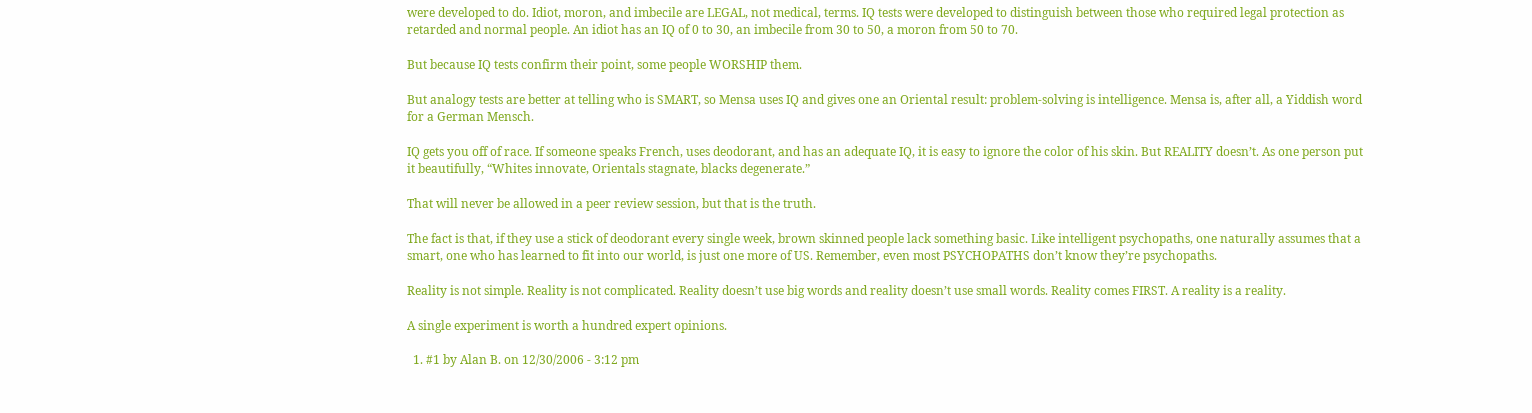were developed to do. Idiot, moron, and imbecile are LEGAL, not medical, terms. IQ tests were developed to distinguish between those who required legal protection as retarded and normal people. An idiot has an IQ of 0 to 30, an imbecile from 30 to 50, a moron from 50 to 70.

But because IQ tests confirm their point, some people WORSHIP them.

But analogy tests are better at telling who is SMART, so Mensa uses IQ and gives one an Oriental result: problem-solving is intelligence. Mensa is, after all, a Yiddish word for a German Mensch.

IQ gets you off of race. If someone speaks French, uses deodorant, and has an adequate IQ, it is easy to ignore the color of his skin. But REALITY doesn’t. As one person put it beautifully, “Whites innovate, Orientals stagnate, blacks degenerate.”

That will never be allowed in a peer review session, but that is the truth.

The fact is that, if they use a stick of deodorant every single week, brown skinned people lack something basic. Like intelligent psychopaths, one naturally assumes that a smart, one who has learned to fit into our world, is just one more of US. Remember, even most PSYCHOPATHS don’t know they’re psychopaths.

Reality is not simple. Reality is not complicated. Reality doesn’t use big words and reality doesn’t use small words. Reality comes FIRST. A reality is a reality.

A single experiment is worth a hundred expert opinions.

  1. #1 by Alan B. on 12/30/2006 - 3:12 pm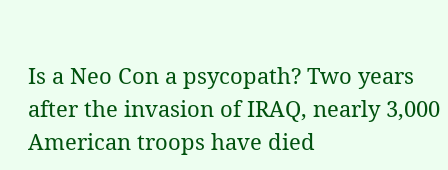Is a Neo Con a psycopath? Two years after the invasion of IRAQ, nearly 3,000 American troops have died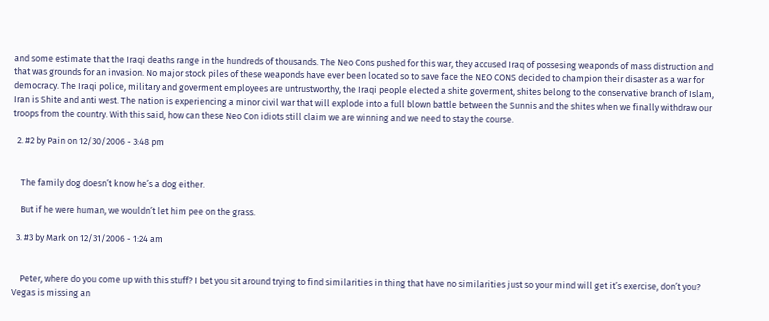and some estimate that the Iraqi deaths range in the hundreds of thousands. The Neo Cons pushed for this war, they accused Iraq of possesing weaponds of mass distruction and that was grounds for an invasion. No major stock piles of these weaponds have ever been located so to save face the NEO CONS decided to champion their disaster as a war for democracy. The Iraqi police, military and goverment employees are untrustworthy, the Iraqi people elected a shite goverment, shites belong to the conservative branch of Islam, Iran is Shite and anti west. The nation is experiencing a minor civil war that will explode into a full blown battle between the Sunnis and the shites when we finally withdraw our troops from the country. With this said, how can these Neo Con idiots still claim we are winning and we need to stay the course.

  2. #2 by Pain on 12/30/2006 - 3:48 pm


    The family dog doesn’t know he’s a dog either.

    But if he were human, we wouldn’t let him pee on the grass.

  3. #3 by Mark on 12/31/2006 - 1:24 am


    Peter, where do you come up with this stuff? I bet you sit around trying to find similarities in thing that have no similarities just so your mind will get it’s exercise, don’t you? Vegas is missing an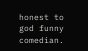honest to god funny comedian.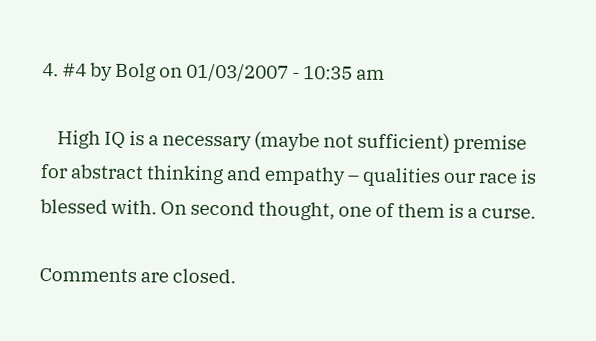4. #4 by Bolg on 01/03/2007 - 10:35 am

    High IQ is a necessary (maybe not sufficient) premise for abstract thinking and empathy – qualities our race is blessed with. On second thought, one of them is a curse.

Comments are closed.